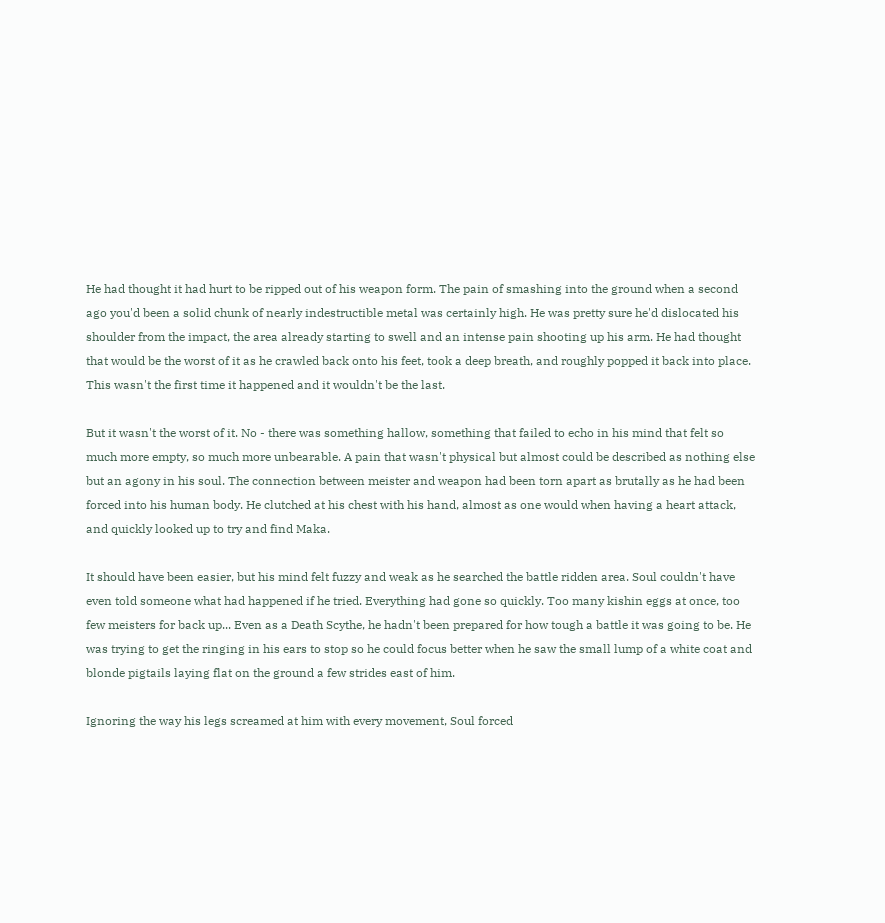He had thought it had hurt to be ripped out of his weapon form. The pain of smashing into the ground when a second ago you'd been a solid chunk of nearly indestructible metal was certainly high. He was pretty sure he'd dislocated his shoulder from the impact, the area already starting to swell and an intense pain shooting up his arm. He had thought that would be the worst of it as he crawled back onto his feet, took a deep breath, and roughly popped it back into place. This wasn't the first time it happened and it wouldn't be the last.

But it wasn't the worst of it. No - there was something hallow, something that failed to echo in his mind that felt so much more empty, so much more unbearable. A pain that wasn't physical but almost could be described as nothing else but an agony in his soul. The connection between meister and weapon had been torn apart as brutally as he had been forced into his human body. He clutched at his chest with his hand, almost as one would when having a heart attack, and quickly looked up to try and find Maka.

It should have been easier, but his mind felt fuzzy and weak as he searched the battle ridden area. Soul couldn't have even told someone what had happened if he tried. Everything had gone so quickly. Too many kishin eggs at once, too few meisters for back up... Even as a Death Scythe, he hadn't been prepared for how tough a battle it was going to be. He was trying to get the ringing in his ears to stop so he could focus better when he saw the small lump of a white coat and blonde pigtails laying flat on the ground a few strides east of him.

Ignoring the way his legs screamed at him with every movement, Soul forced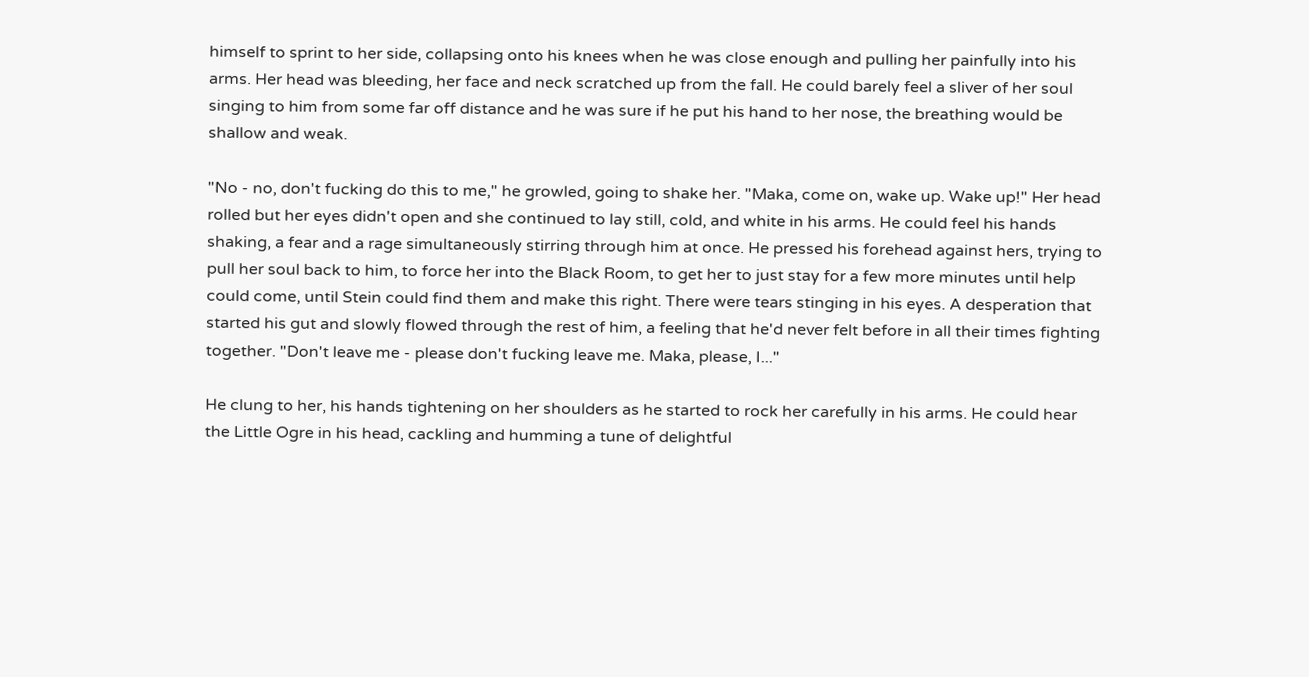himself to sprint to her side, collapsing onto his knees when he was close enough and pulling her painfully into his arms. Her head was bleeding, her face and neck scratched up from the fall. He could barely feel a sliver of her soul singing to him from some far off distance and he was sure if he put his hand to her nose, the breathing would be shallow and weak.

"No - no, don't fucking do this to me," he growled, going to shake her. "Maka, come on, wake up. Wake up!" Her head rolled but her eyes didn't open and she continued to lay still, cold, and white in his arms. He could feel his hands shaking, a fear and a rage simultaneously stirring through him at once. He pressed his forehead against hers, trying to pull her soul back to him, to force her into the Black Room, to get her to just stay for a few more minutes until help could come, until Stein could find them and make this right. There were tears stinging in his eyes. A desperation that started his gut and slowly flowed through the rest of him, a feeling that he'd never felt before in all their times fighting together. "Don't leave me - please don't fucking leave me. Maka, please, I..."

He clung to her, his hands tightening on her shoulders as he started to rock her carefully in his arms. He could hear the Little Ogre in his head, cackling and humming a tune of delightful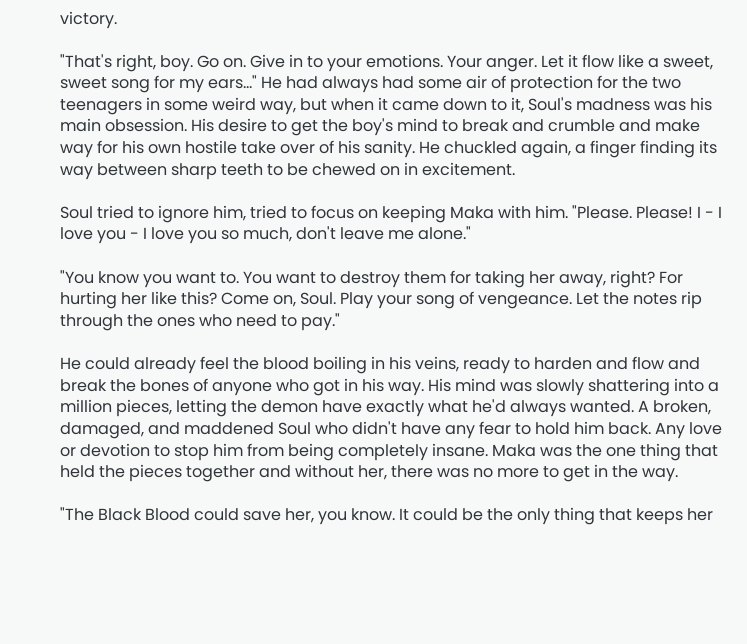victory.

"That's right, boy. Go on. Give in to your emotions. Your anger. Let it flow like a sweet, sweet song for my ears..." He had always had some air of protection for the two teenagers in some weird way, but when it came down to it, Soul's madness was his main obsession. His desire to get the boy's mind to break and crumble and make way for his own hostile take over of his sanity. He chuckled again, a finger finding its way between sharp teeth to be chewed on in excitement.

Soul tried to ignore him, tried to focus on keeping Maka with him. "Please. Please! I - I love you - I love you so much, don't leave me alone."

"You know you want to. You want to destroy them for taking her away, right? For hurting her like this? Come on, Soul. Play your song of vengeance. Let the notes rip through the ones who need to pay."

He could already feel the blood boiling in his veins, ready to harden and flow and break the bones of anyone who got in his way. His mind was slowly shattering into a million pieces, letting the demon have exactly what he'd always wanted. A broken, damaged, and maddened Soul who didn't have any fear to hold him back. Any love or devotion to stop him from being completely insane. Maka was the one thing that held the pieces together and without her, there was no more to get in the way.

"The Black Blood could save her, you know. It could be the only thing that keeps her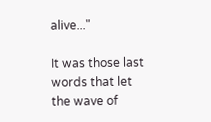alive..."

It was those last words that let the wave of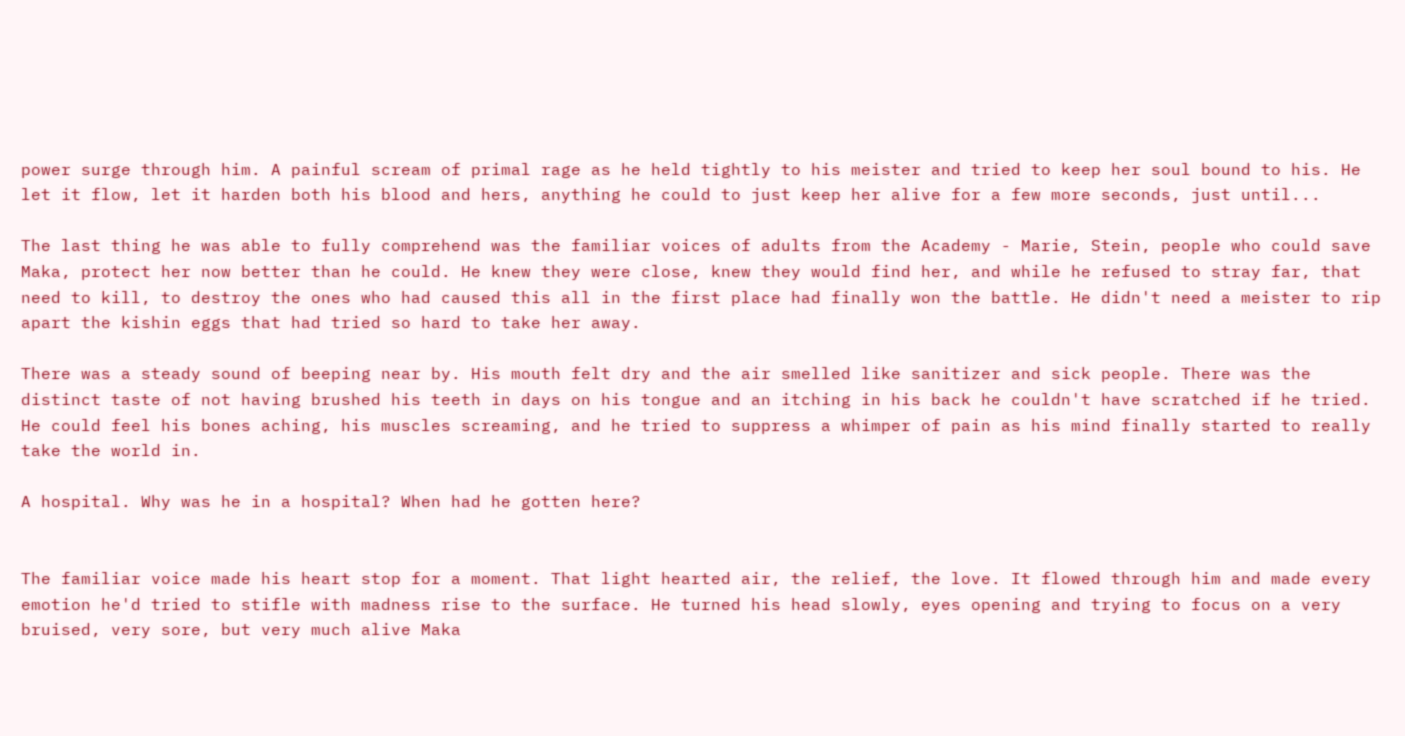power surge through him. A painful scream of primal rage as he held tightly to his meister and tried to keep her soul bound to his. He let it flow, let it harden both his blood and hers, anything he could to just keep her alive for a few more seconds, just until...

The last thing he was able to fully comprehend was the familiar voices of adults from the Academy - Marie, Stein, people who could save Maka, protect her now better than he could. He knew they were close, knew they would find her, and while he refused to stray far, that need to kill, to destroy the ones who had caused this all in the first place had finally won the battle. He didn't need a meister to rip apart the kishin eggs that had tried so hard to take her away.

There was a steady sound of beeping near by. His mouth felt dry and the air smelled like sanitizer and sick people. There was the distinct taste of not having brushed his teeth in days on his tongue and an itching in his back he couldn't have scratched if he tried. He could feel his bones aching, his muscles screaming, and he tried to suppress a whimper of pain as his mind finally started to really take the world in.

A hospital. Why was he in a hospital? When had he gotten here?


The familiar voice made his heart stop for a moment. That light hearted air, the relief, the love. It flowed through him and made every emotion he'd tried to stifle with madness rise to the surface. He turned his head slowly, eyes opening and trying to focus on a very bruised, very sore, but very much alive Maka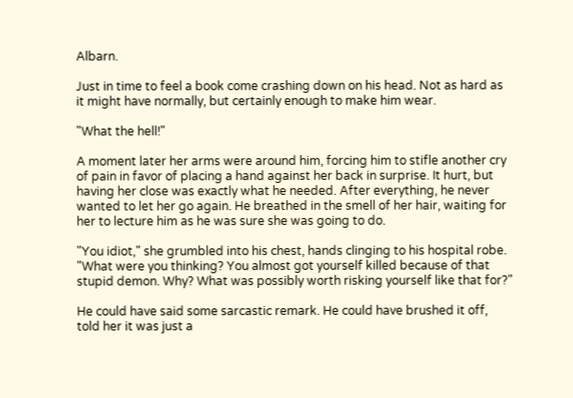Albarn.

Just in time to feel a book come crashing down on his head. Not as hard as it might have normally, but certainly enough to make him wear.

"What the hell!"

A moment later her arms were around him, forcing him to stifle another cry of pain in favor of placing a hand against her back in surprise. It hurt, but having her close was exactly what he needed. After everything, he never wanted to let her go again. He breathed in the smell of her hair, waiting for her to lecture him as he was sure she was going to do.

"You idiot," she grumbled into his chest, hands clinging to his hospital robe. "What were you thinking? You almost got yourself killed because of that stupid demon. Why? What was possibly worth risking yourself like that for?"

He could have said some sarcastic remark. He could have brushed it off, told her it was just a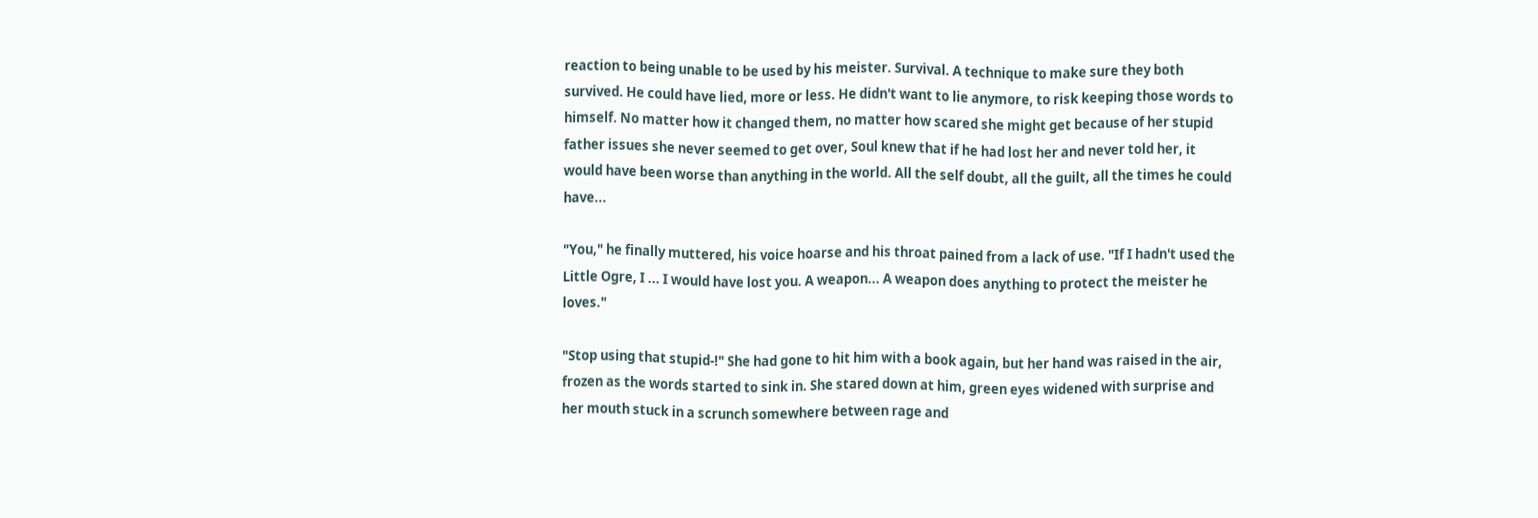reaction to being unable to be used by his meister. Survival. A technique to make sure they both survived. He could have lied, more or less. He didn't want to lie anymore, to risk keeping those words to himself. No matter how it changed them, no matter how scared she might get because of her stupid father issues she never seemed to get over, Soul knew that if he had lost her and never told her, it would have been worse than anything in the world. All the self doubt, all the guilt, all the times he could have...

"You," he finally muttered, his voice hoarse and his throat pained from a lack of use. "If I hadn't used the Little Ogre, I ... I would have lost you. A weapon... A weapon does anything to protect the meister he loves."

"Stop using that stupid-!" She had gone to hit him with a book again, but her hand was raised in the air, frozen as the words started to sink in. She stared down at him, green eyes widened with surprise and her mouth stuck in a scrunch somewhere between rage and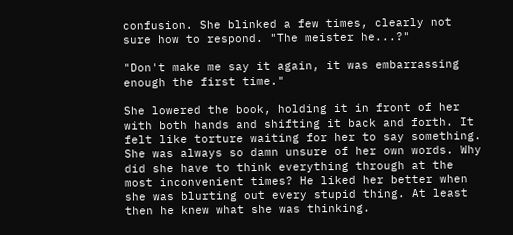confusion. She blinked a few times, clearly not sure how to respond. "The meister he...?"

"Don't make me say it again, it was embarrassing enough the first time."

She lowered the book, holding it in front of her with both hands and shifting it back and forth. It felt like torture waiting for her to say something. She was always so damn unsure of her own words. Why did she have to think everything through at the most inconvenient times? He liked her better when she was blurting out every stupid thing. At least then he knew what she was thinking.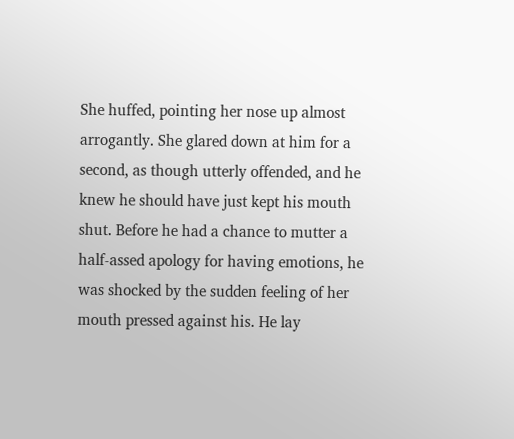She huffed, pointing her nose up almost arrogantly. She glared down at him for a second, as though utterly offended, and he knew he should have just kept his mouth shut. Before he had a chance to mutter a half-assed apology for having emotions, he was shocked by the sudden feeling of her mouth pressed against his. He lay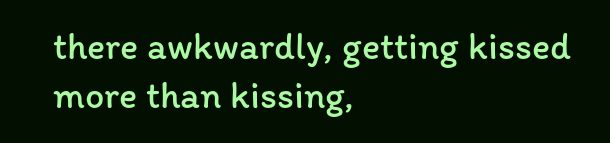there awkwardly, getting kissed more than kissing,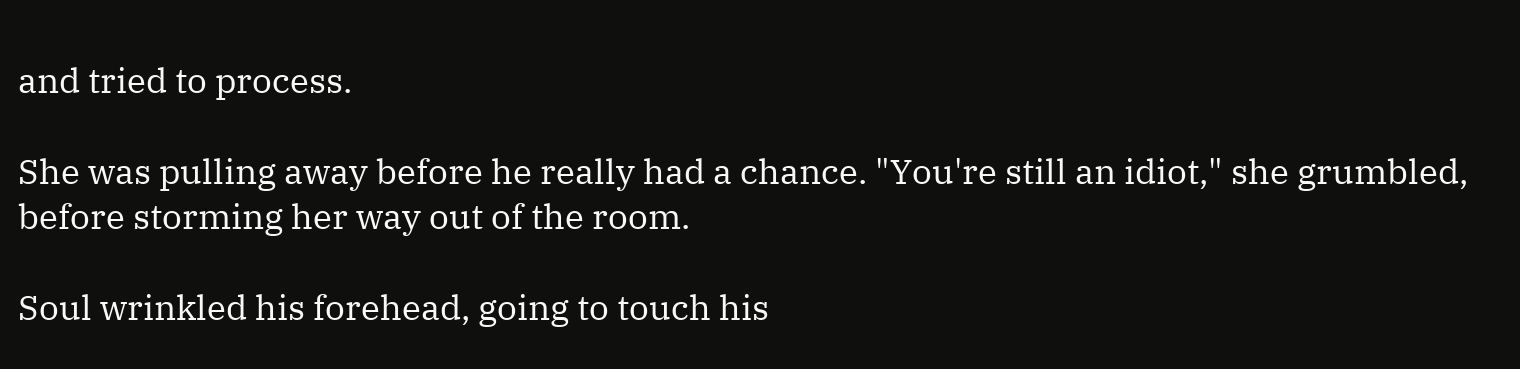and tried to process.

She was pulling away before he really had a chance. "You're still an idiot," she grumbled, before storming her way out of the room.

Soul wrinkled his forehead, going to touch his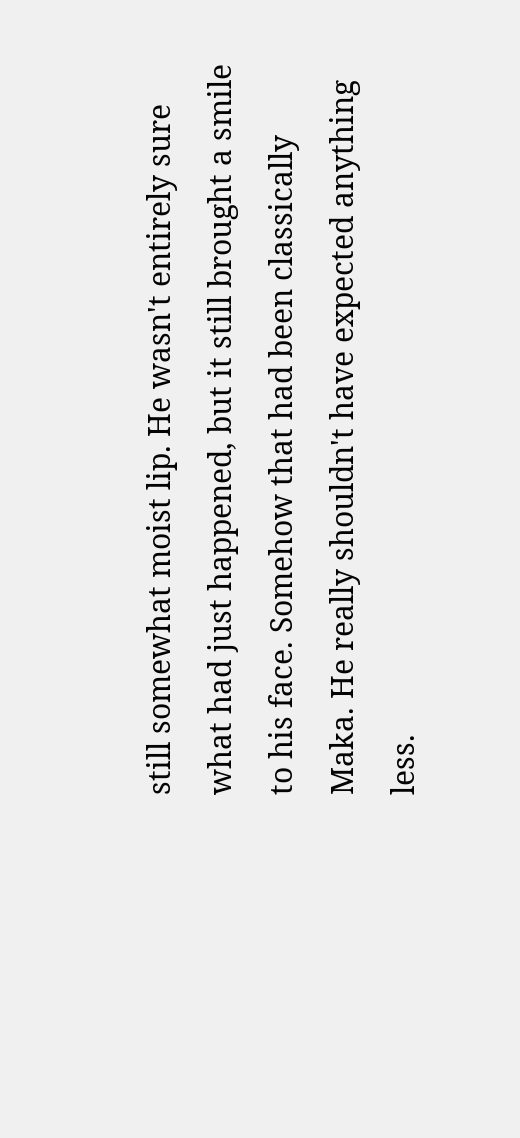still somewhat moist lip. He wasn't entirely sure what had just happened, but it still brought a smile to his face. Somehow that had been classically Maka. He really shouldn't have expected anything less.